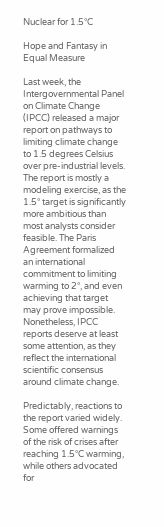Nuclear for 1.5°C

Hope and Fantasy in Equal Measure

Last week, the Intergovernmental Panel on Climate Change (IPCC) released a major report on pathways to limiting climate change to 1.5 degrees Celsius over pre-industrial levels. The report is mostly a modeling exercise, as the 1.5° target is significantly more ambitious than most analysts consider feasible. The Paris Agreement formalized an international commitment to limiting warming to 2°, and even achieving that target may prove impossible. Nonetheless, IPCC reports deserve at least some attention, as they reflect the international scientific consensus around climate change.

Predictably, reactions to the report varied widely. Some offered warnings of the risk of crises after reaching 1.5°C warming, while others advocated for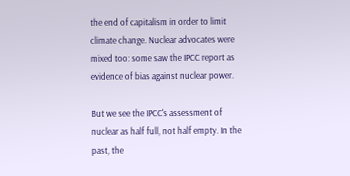the end of capitalism in order to limit climate change. Nuclear advocates were mixed too: some saw the IPCC report as evidence of bias against nuclear power.

But we see the IPCC's assessment of nuclear as half full, not half empty. In the past, the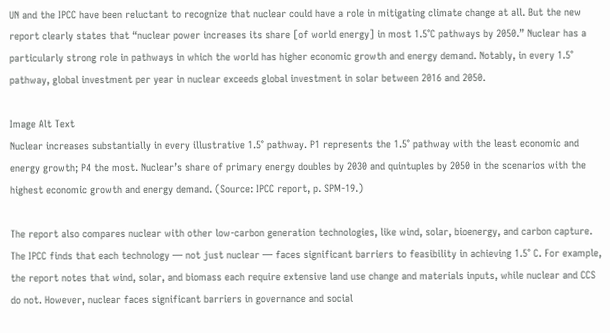UN and the IPCC have been reluctant to recognize that nuclear could have a role in mitigating climate change at all. But the new report clearly states that “nuclear power increases its share [of world energy] in most 1.5°C pathways by 2050.” Nuclear has a particularly strong role in pathways in which the world has higher economic growth and energy demand. Notably, in every 1.5° pathway, global investment per year in nuclear exceeds global investment in solar between 2016 and 2050.

Image Alt Text
Nuclear increases substantially in every illustrative 1.5° pathway. P1 represents the 1.5° pathway with the least economic and energy growth; P4 the most. Nuclear’s share of primary energy doubles by 2030 and quintuples by 2050 in the scenarios with the highest economic growth and energy demand. (Source: IPCC report, p. SPM-19.)

The report also compares nuclear with other low-carbon generation technologies, like wind, solar, bioenergy, and carbon capture. The IPCC finds that each technology — not just nuclear — faces significant barriers to feasibility in achieving 1.5° C. For example, the report notes that wind, solar, and biomass each require extensive land use change and materials inputs, while nuclear and CCS do not. However, nuclear faces significant barriers in governance and social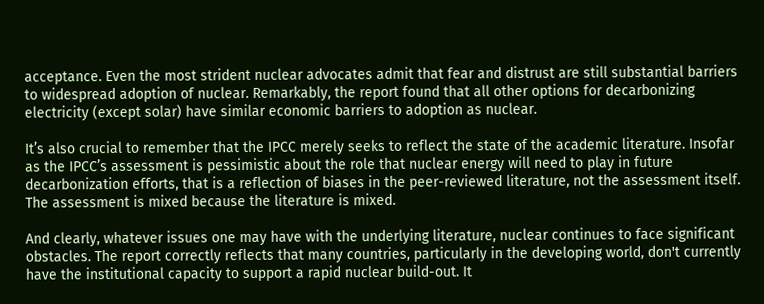acceptance. Even the most strident nuclear advocates admit that fear and distrust are still substantial barriers to widespread adoption of nuclear. Remarkably, the report found that all other options for decarbonizing electricity (except solar) have similar economic barriers to adoption as nuclear.

It’s also crucial to remember that the IPCC merely seeks to reflect the state of the academic literature. Insofar as the IPCC’s assessment is pessimistic about the role that nuclear energy will need to play in future decarbonization efforts, that is a reflection of biases in the peer-reviewed literature, not the assessment itself. The assessment is mixed because the literature is mixed.

And clearly, whatever issues one may have with the underlying literature, nuclear continues to face significant obstacles. The report correctly reflects that many countries, particularly in the developing world, don't currently have the institutional capacity to support a rapid nuclear build-out. It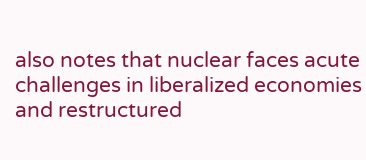also notes that nuclear faces acute challenges in liberalized economies and restructured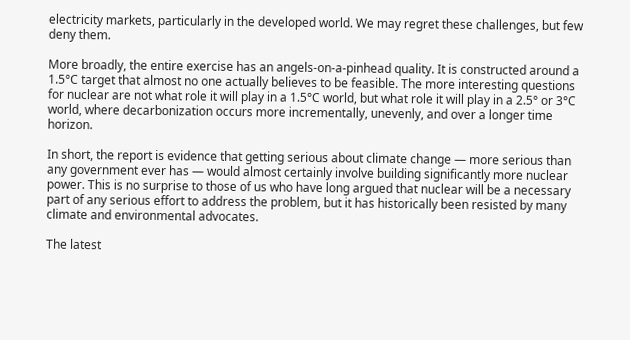electricity markets, particularly in the developed world. We may regret these challenges, but few deny them.

More broadly, the entire exercise has an angels-on-a-pinhead quality. It is constructed around a 1.5°C target that almost no one actually believes to be feasible. The more interesting questions for nuclear are not what role it will play in a 1.5°C world, but what role it will play in a 2.5° or 3°C world, where decarbonization occurs more incrementally, unevenly, and over a longer time horizon.

In short, the report is evidence that getting serious about climate change — more serious than any government ever has — would almost certainly involve building significantly more nuclear power. This is no surprise to those of us who have long argued that nuclear will be a necessary part of any serious effort to address the problem, but it has historically been resisted by many climate and environmental advocates.

The latest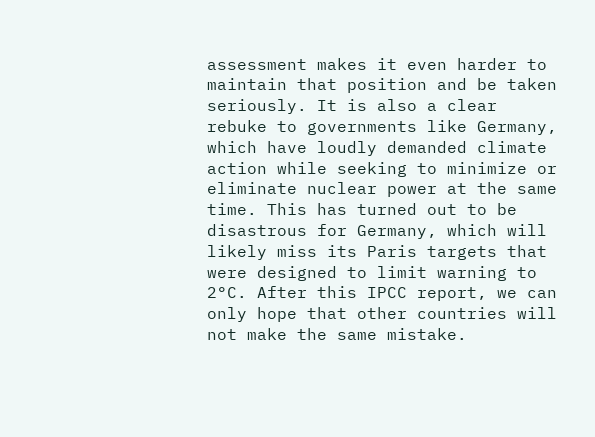assessment makes it even harder to maintain that position and be taken seriously. It is also a clear rebuke to governments like Germany, which have loudly demanded climate action while seeking to minimize or eliminate nuclear power at the same time. This has turned out to be disastrous for Germany, which will likely miss its Paris targets that were designed to limit warning to 2°C. After this IPCC report, we can only hope that other countries will not make the same mistake.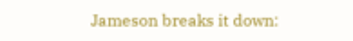Jameson breaks it down: